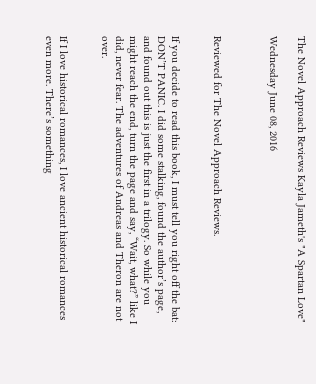The Novel Approach Reviews Kayla Jameth's "A Spartan Love"

Wednesday June 08, 2016



Reviewed for The Novel Approach Reviews.


If you decide to read this book, I must tell you right off the bat: DON’T PANIC. I did some stalking, found the author’s page, and found out this is just the first in a trilogy. So while you might reach the end, turn the page and say, “Wait, what?” like I did, never fear. The adventures of Andreas and Theron are not over.


If I love historical romances, I love ancient historical romances even more. There’s something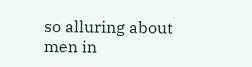so alluring about men in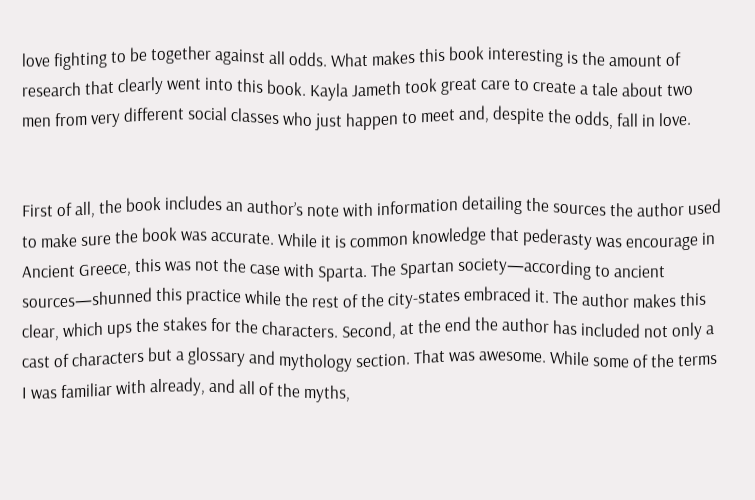love fighting to be together against all odds. What makes this book interesting is the amount of research that clearly went into this book. Kayla Jameth took great care to create a tale about two men from very different social classes who just happen to meet and, despite the odds, fall in love.


First of all, the book includes an author’s note with information detailing the sources the author used to make sure the book was accurate. While it is common knowledge that pederasty was encourage in Ancient Greece, this was not the case with Sparta. The Spartan society—according to ancient sources—shunned this practice while the rest of the city-states embraced it. The author makes this clear, which ups the stakes for the characters. Second, at the end the author has included not only a cast of characters but a glossary and mythology section. That was awesome. While some of the terms I was familiar with already, and all of the myths,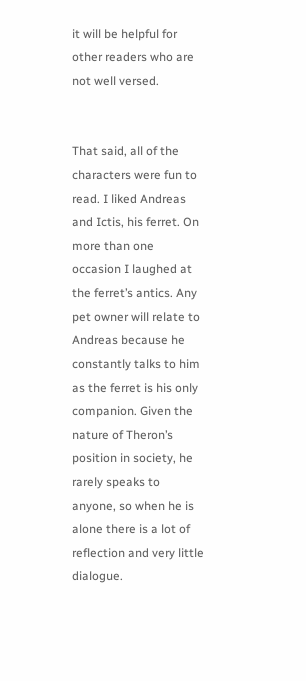it will be helpful for other readers who are not well versed.


That said, all of the characters were fun to read. I liked Andreas and Ictis, his ferret. On more than one occasion I laughed at the ferret’s antics. Any pet owner will relate to Andreas because he constantly talks to him as the ferret is his only companion. Given the nature of Theron’s position in society, he rarely speaks to anyone, so when he is alone there is a lot of reflection and very little dialogue.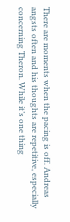There are moments when the pacing is off. Andreas angsts often and his thoughts are repetitive, especially concerning Theron. While it’s one thing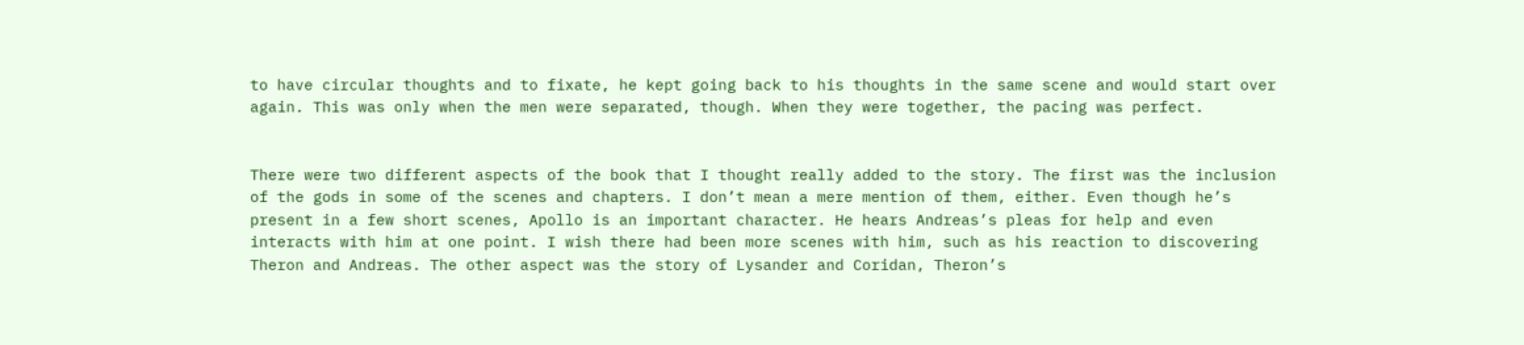to have circular thoughts and to fixate, he kept going back to his thoughts in the same scene and would start over again. This was only when the men were separated, though. When they were together, the pacing was perfect.


There were two different aspects of the book that I thought really added to the story. The first was the inclusion of the gods in some of the scenes and chapters. I don’t mean a mere mention of them, either. Even though he’s present in a few short scenes, Apollo is an important character. He hears Andreas’s pleas for help and even interacts with him at one point. I wish there had been more scenes with him, such as his reaction to discovering Theron and Andreas. The other aspect was the story of Lysander and Coridan, Theron’s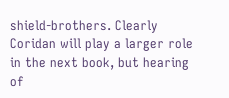shield-brothers. Clearly Coridan will play a larger role in the next book, but hearing of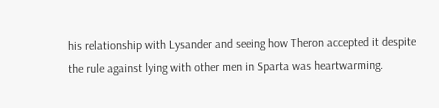his relationship with Lysander and seeing how Theron accepted it despite the rule against lying with other men in Sparta was heartwarming.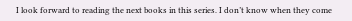I look forward to reading the next books in this series. I don’t know when they come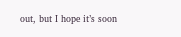out, but I hope it’s soon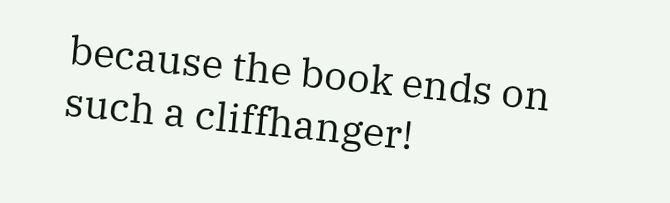because the book ends on such a cliffhanger!